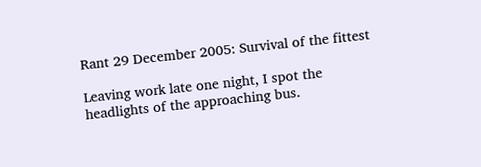Rant 29 December 2005: Survival of the fittest

Leaving work late one night, I spot the headlights of the approaching bus.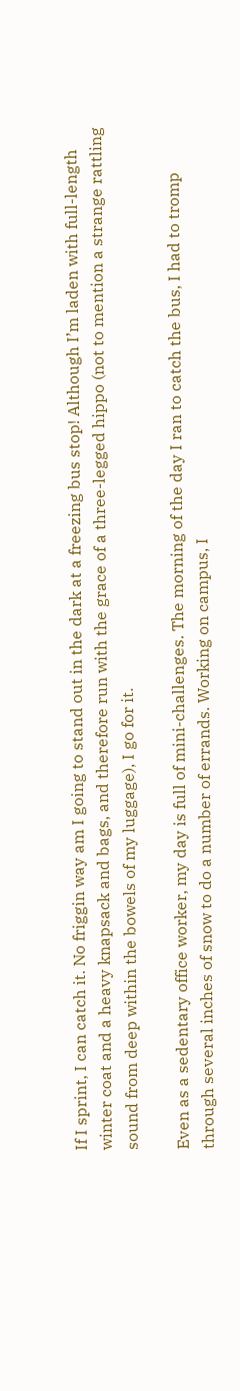If I sprint, I can catch it. No friggin way am I going to stand out in the dark at a freezing bus stop! Although I’m laden with full-length winter coat and a heavy knapsack and bags, and therefore run with the grace of a three-legged hippo (not to mention a strange rattling sound from deep within the bowels of my luggage), I go for it.

Even as a sedentary office worker, my day is full of mini-challenges. The morning of the day I ran to catch the bus, I had to tromp through several inches of snow to do a number of errands. Working on campus, I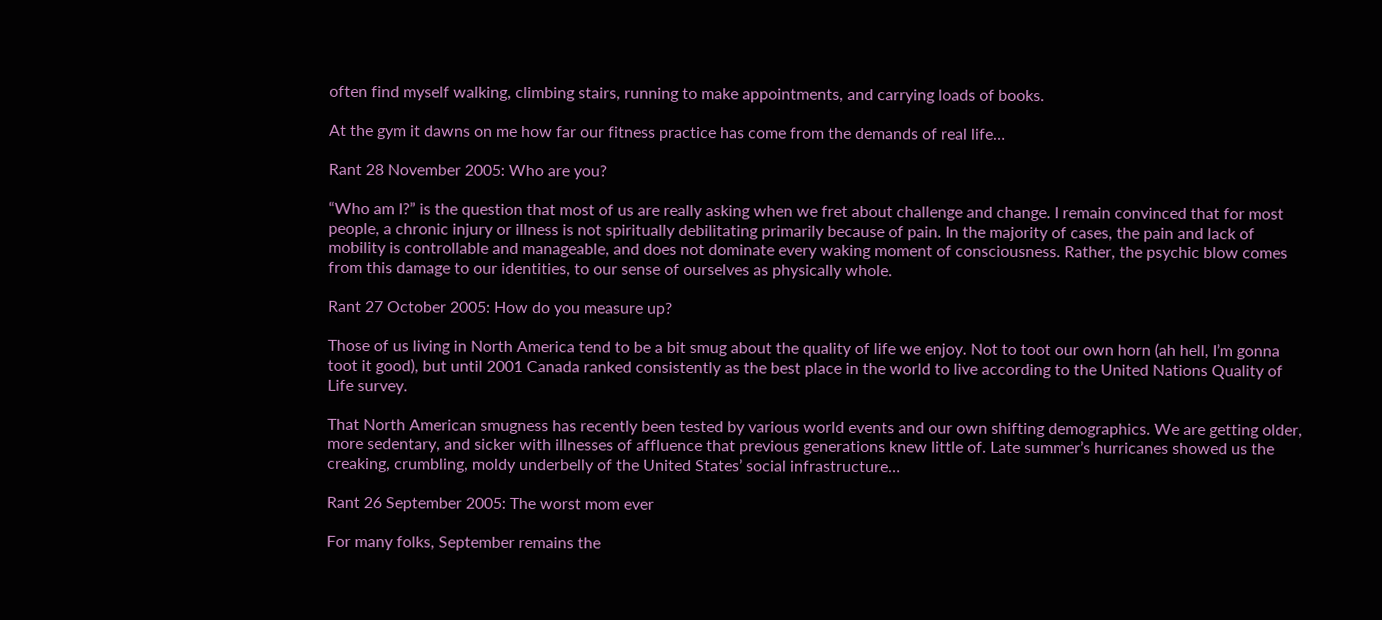often find myself walking, climbing stairs, running to make appointments, and carrying loads of books.

At the gym it dawns on me how far our fitness practice has come from the demands of real life…

Rant 28 November 2005: Who are you?

“Who am I?” is the question that most of us are really asking when we fret about challenge and change. I remain convinced that for most people, a chronic injury or illness is not spiritually debilitating primarily because of pain. In the majority of cases, the pain and lack of mobility is controllable and manageable, and does not dominate every waking moment of consciousness. Rather, the psychic blow comes from this damage to our identities, to our sense of ourselves as physically whole.

Rant 27 October 2005: How do you measure up?

Those of us living in North America tend to be a bit smug about the quality of life we enjoy. Not to toot our own horn (ah hell, I’m gonna toot it good), but until 2001 Canada ranked consistently as the best place in the world to live according to the United Nations Quality of Life survey.

That North American smugness has recently been tested by various world events and our own shifting demographics. We are getting older, more sedentary, and sicker with illnesses of affluence that previous generations knew little of. Late summer’s hurricanes showed us the creaking, crumbling, moldy underbelly of the United States’ social infrastructure…

Rant 26 September 2005: The worst mom ever

For many folks, September remains the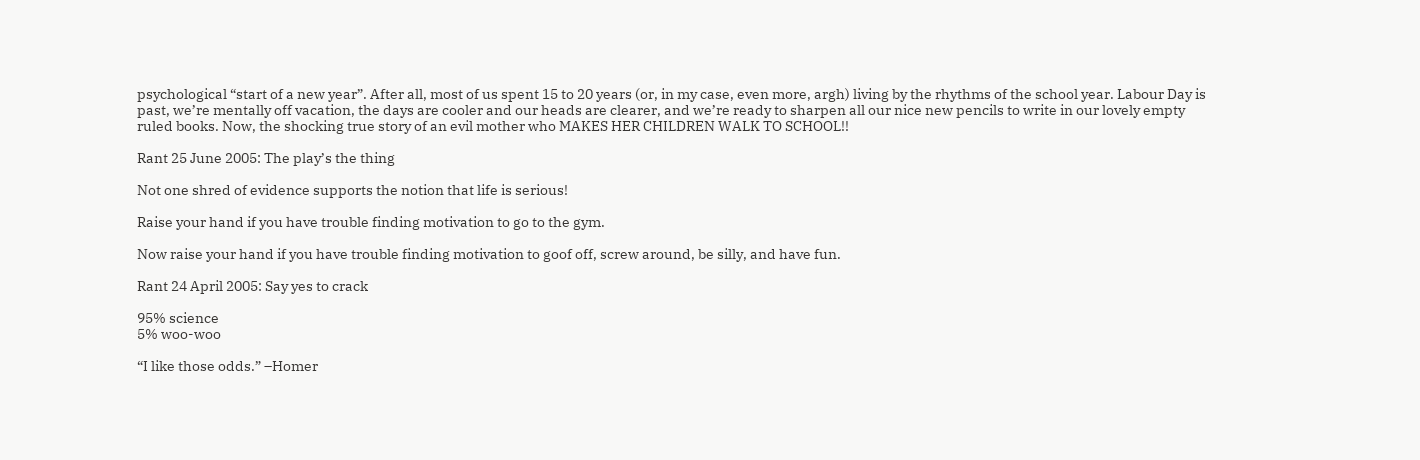psychological “start of a new year”. After all, most of us spent 15 to 20 years (or, in my case, even more, argh) living by the rhythms of the school year. Labour Day is past, we’re mentally off vacation, the days are cooler and our heads are clearer, and we’re ready to sharpen all our nice new pencils to write in our lovely empty ruled books. Now, the shocking true story of an evil mother who MAKES HER CHILDREN WALK TO SCHOOL!!

Rant 25 June 2005: The play’s the thing

Not one shred of evidence supports the notion that life is serious!

Raise your hand if you have trouble finding motivation to go to the gym.

Now raise your hand if you have trouble finding motivation to goof off, screw around, be silly, and have fun.

Rant 24 April 2005: Say yes to crack

95% science
5% woo-woo

“I like those odds.” –Homer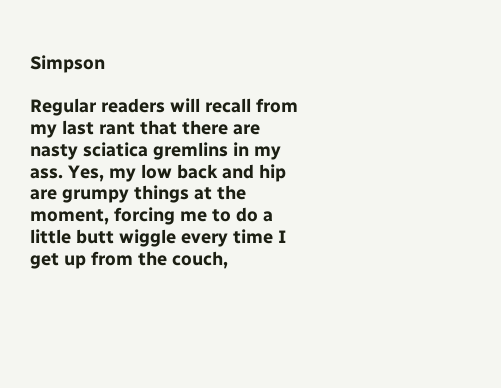Simpson

Regular readers will recall from my last rant that there are nasty sciatica gremlins in my ass. Yes, my low back and hip are grumpy things at the moment, forcing me to do a little butt wiggle every time I get up from the couch,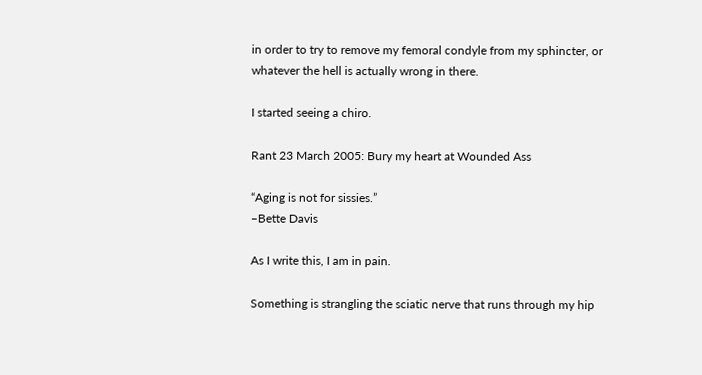in order to try to remove my femoral condyle from my sphincter, or whatever the hell is actually wrong in there.

I started seeing a chiro.

Rant 23 March 2005: Bury my heart at Wounded Ass

“Aging is not for sissies.”
–Bette Davis

As I write this, I am in pain.

Something is strangling the sciatic nerve that runs through my hip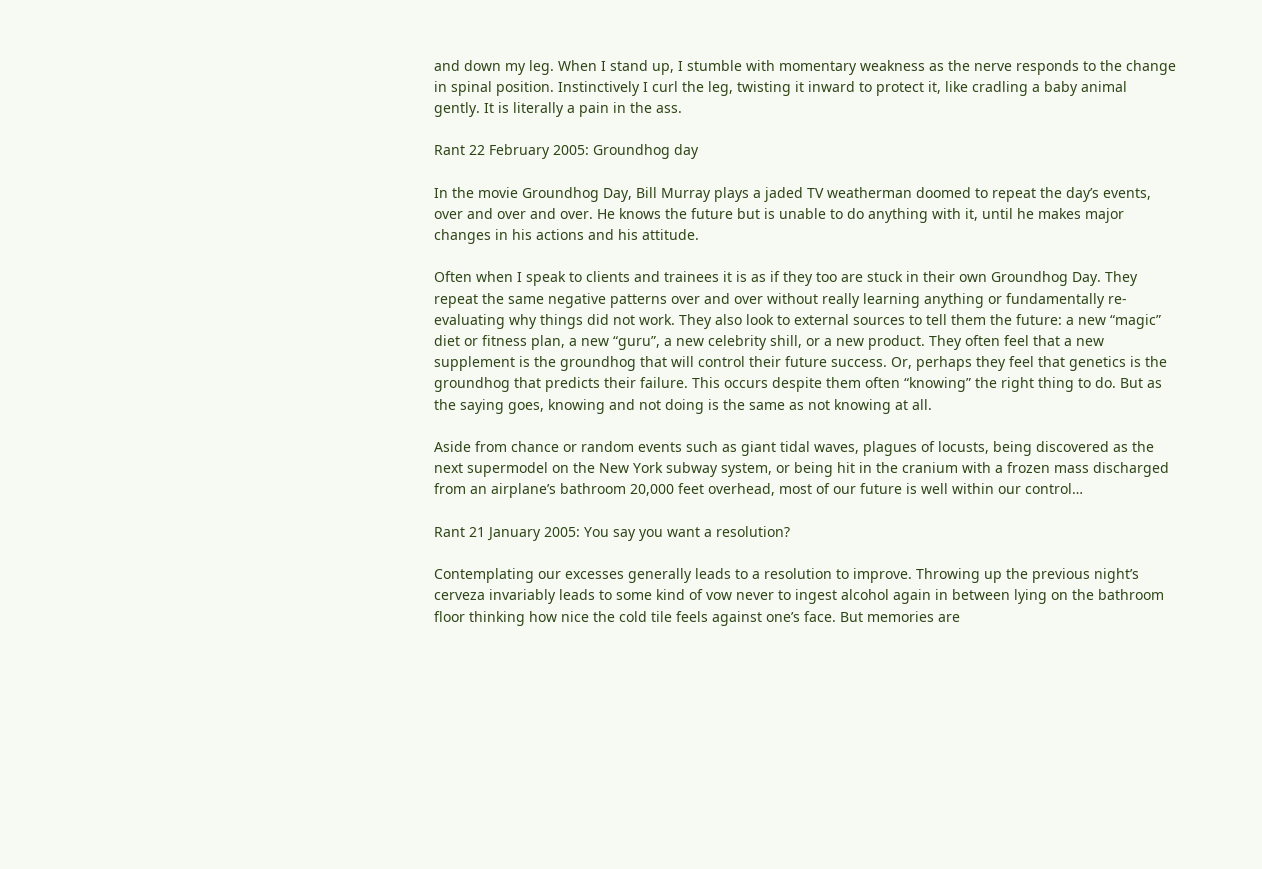and down my leg. When I stand up, I stumble with momentary weakness as the nerve responds to the change in spinal position. Instinctively I curl the leg, twisting it inward to protect it, like cradling a baby animal gently. It is literally a pain in the ass.

Rant 22 February 2005: Groundhog day

In the movie Groundhog Day, Bill Murray plays a jaded TV weatherman doomed to repeat the day’s events, over and over and over. He knows the future but is unable to do anything with it, until he makes major changes in his actions and his attitude.

Often when I speak to clients and trainees it is as if they too are stuck in their own Groundhog Day. They repeat the same negative patterns over and over without really learning anything or fundamentally re-evaluating why things did not work. They also look to external sources to tell them the future: a new “magic” diet or fitness plan, a new “guru”, a new celebrity shill, or a new product. They often feel that a new supplement is the groundhog that will control their future success. Or, perhaps they feel that genetics is the groundhog that predicts their failure. This occurs despite them often “knowing” the right thing to do. But as the saying goes, knowing and not doing is the same as not knowing at all.

Aside from chance or random events such as giant tidal waves, plagues of locusts, being discovered as the next supermodel on the New York subway system, or being hit in the cranium with a frozen mass discharged from an airplane’s bathroom 20,000 feet overhead, most of our future is well within our control…

Rant 21 January 2005: You say you want a resolution?

Contemplating our excesses generally leads to a resolution to improve. Throwing up the previous night’s cerveza invariably leads to some kind of vow never to ingest alcohol again in between lying on the bathroom floor thinking how nice the cold tile feels against one’s face. But memories are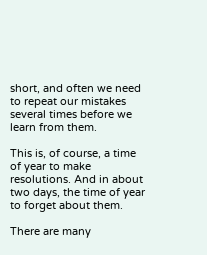short, and often we need to repeat our mistakes several times before we learn from them.

This is, of course, a time of year to make resolutions. And in about two days, the time of year to forget about them.

There are many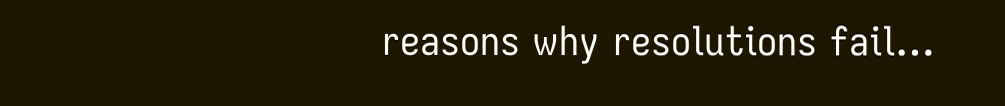reasons why resolutions fail…